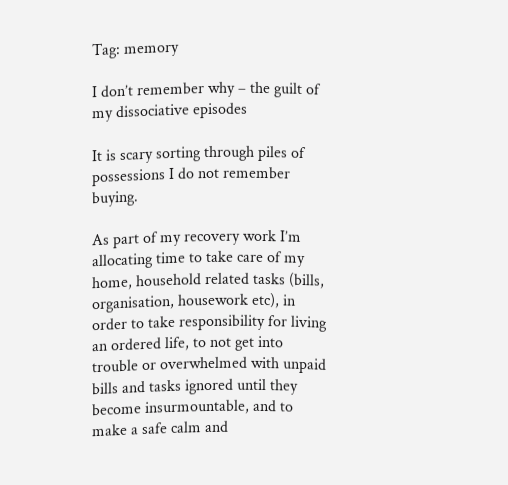Tag: memory

I don’t remember why – the guilt of my dissociative episodes

It is scary sorting through piles of possessions I do not remember buying.

As part of my recovery work I’m allocating time to take care of my home, household related tasks (bills, organisation, housework etc), in order to take responsibility for living an ordered life, to not get into trouble or overwhelmed with unpaid bills and tasks ignored until they become insurmountable, and to make a safe calm and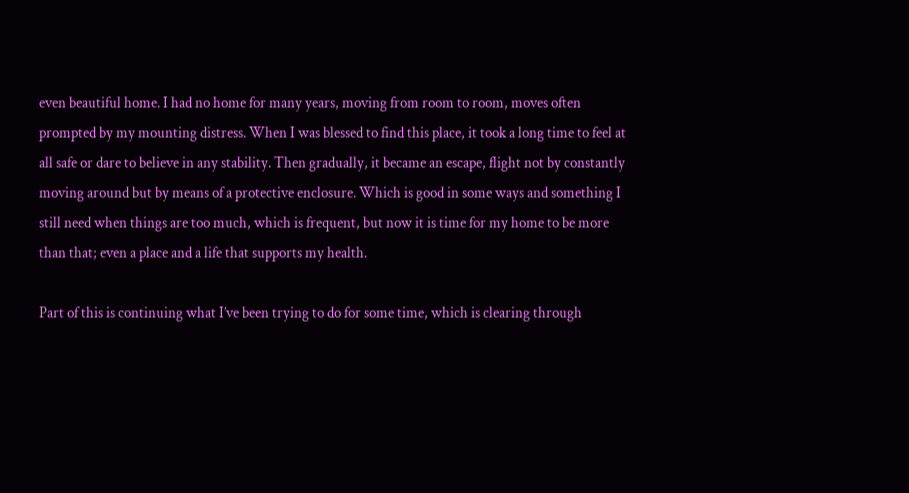even beautiful home. I had no home for many years, moving from room to room, moves often prompted by my mounting distress. When I was blessed to find this place, it took a long time to feel at all safe or dare to believe in any stability. Then gradually, it became an escape, flight not by constantly moving around but by means of a protective enclosure. Which is good in some ways and something I still need when things are too much, which is frequent, but now it is time for my home to be more than that; even a place and a life that supports my health.

Part of this is continuing what I’ve been trying to do for some time, which is clearing through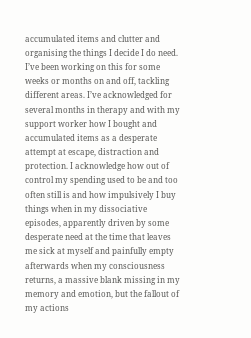accumulated items and clutter and organising the things I decide I do need. I’ve been working on this for some weeks or months on and off, tackling different areas. I’ve acknowledged for several months in therapy and with my support worker how I bought and accumulated items as a desperate attempt at escape, distraction and protection. I acknowledge how out of control my spending used to be and too often still is and how impulsively I buy things when in my dissociative episodes, apparently driven by some desperate need at the time that leaves me sick at myself and painfully empty afterwards when my consciousness returns, a massive blank missing in my memory and emotion, but the fallout of my actions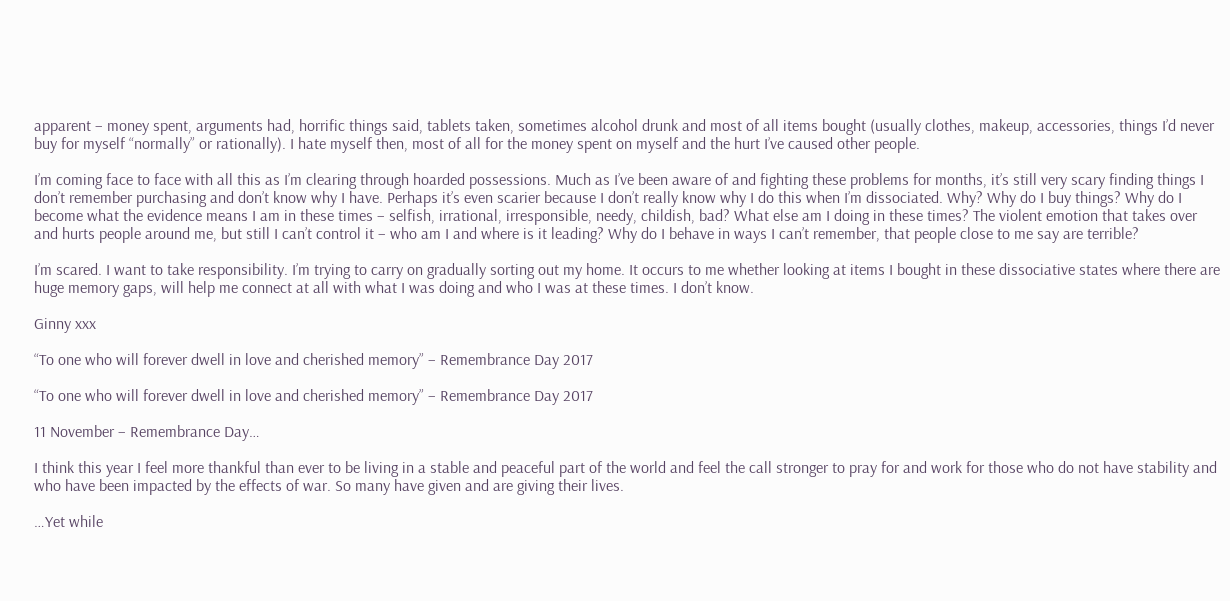apparent – money spent, arguments had, horrific things said, tablets taken, sometimes alcohol drunk and most of all items bought (usually clothes, makeup, accessories, things I’d never buy for myself “normally” or rationally). I hate myself then, most of all for the money spent on myself and the hurt I’ve caused other people.

I’m coming face to face with all this as I’m clearing through hoarded possessions. Much as I’ve been aware of and fighting these problems for months, it’s still very scary finding things I don’t remember purchasing and don’t know why I have. Perhaps it’s even scarier because I don’t really know why I do this when I’m dissociated. Why? Why do I buy things? Why do I become what the evidence means I am in these times – selfish, irrational, irresponsible, needy, childish, bad? What else am I doing in these times? The violent emotion that takes over and hurts people around me, but still I can’t control it – who am I and where is it leading? Why do I behave in ways I can’t remember, that people close to me say are terrible?

I’m scared. I want to take responsibility. I’m trying to carry on gradually sorting out my home. It occurs to me whether looking at items I bought in these dissociative states where there are huge memory gaps, will help me connect at all with what I was doing and who I was at these times. I don’t know.

Ginny xxx

“To one who will forever dwell in love and cherished memory” – Remembrance Day 2017

“To one who will forever dwell in love and cherished memory” – Remembrance Day 2017

11 November – Remembrance Day…

I think this year I feel more thankful than ever to be living in a stable and peaceful part of the world and feel the call stronger to pray for and work for those who do not have stability and who have been impacted by the effects of war. So many have given and are giving their lives.

…Yet while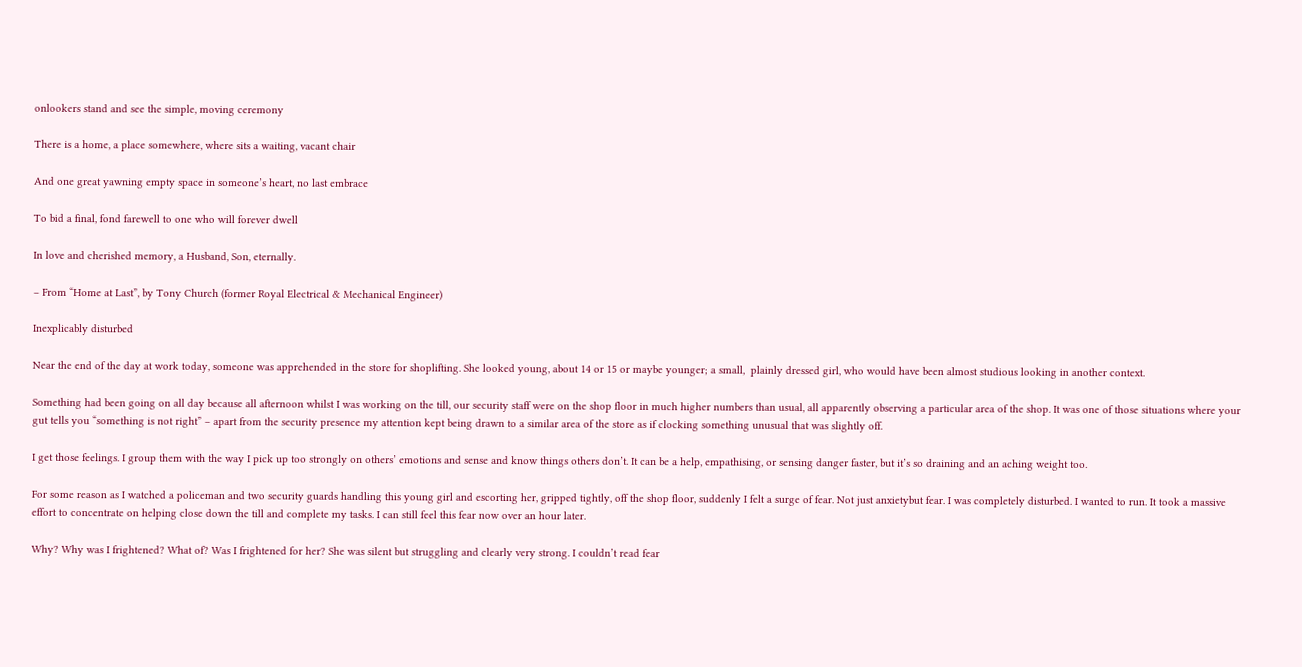onlookers stand and see the simple, moving ceremony

There is a home, a place somewhere, where sits a waiting, vacant chair

And one great yawning empty space in someone’s heart, no last embrace

To bid a final, fond farewell to one who will forever dwell

In love and cherished memory, a Husband, Son, eternally.

– From “Home at Last”, by Tony Church (former Royal Electrical & Mechanical Engineer)

Inexplicably disturbed

Near the end of the day at work today, someone was apprehended in the store for shoplifting. She looked young, about 14 or 15 or maybe younger; a small,  plainly dressed girl, who would have been almost studious looking in another context.

Something had been going on all day because all afternoon whilst I was working on the till, our security staff were on the shop floor in much higher numbers than usual, all apparently observing a particular area of the shop. It was one of those situations where your gut tells you “something is not right” – apart from the security presence my attention kept being drawn to a similar area of the store as if clocking something unusual that was slightly off.

I get those feelings. I group them with the way I pick up too strongly on others’ emotions and sense and know things others don’t. It can be a help, empathising, or sensing danger faster, but it’s so draining and an aching weight too.

For some reason as I watched a policeman and two security guards handling this young girl and escorting her, gripped tightly, off the shop floor, suddenly I felt a surge of fear. Not just anxietybut fear. I was completely disturbed. I wanted to run. It took a massive effort to concentrate on helping close down the till and complete my tasks. I can still feel this fear now over an hour later.

Why? Why was I frightened? What of? Was I frightened for her? She was silent but struggling and clearly very strong. I couldn’t read fear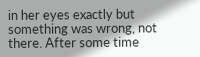in her eyes exactly but something was wrong, not there. After some time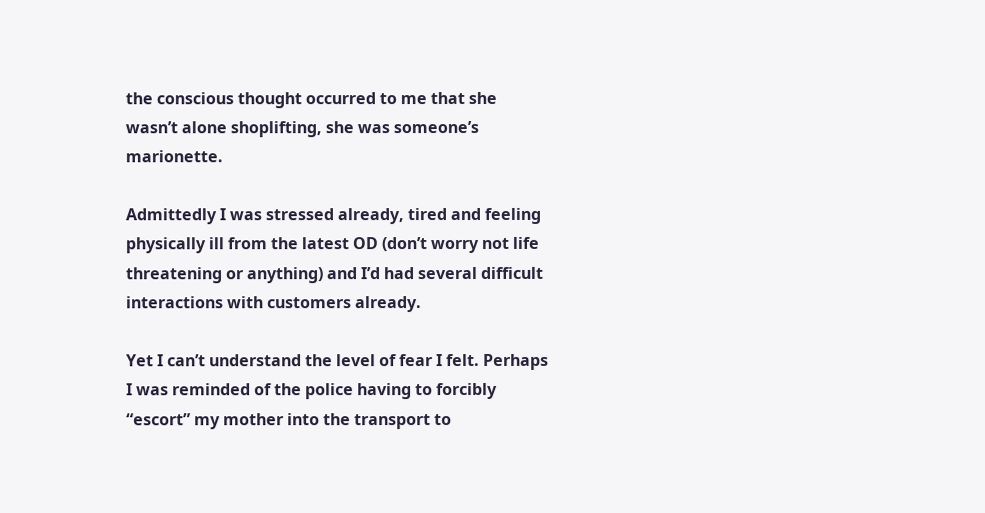the conscious thought occurred to me that she wasn’t alone shoplifting, she was someone’s marionette.

Admittedly I was stressed already, tired and feeling physically ill from the latest OD (don’t worry not life threatening or anything) and I’d had several difficult interactions with customers already.

Yet I can’t understand the level of fear I felt. Perhaps I was reminded of the police having to forcibly “escort” my mother into the transport to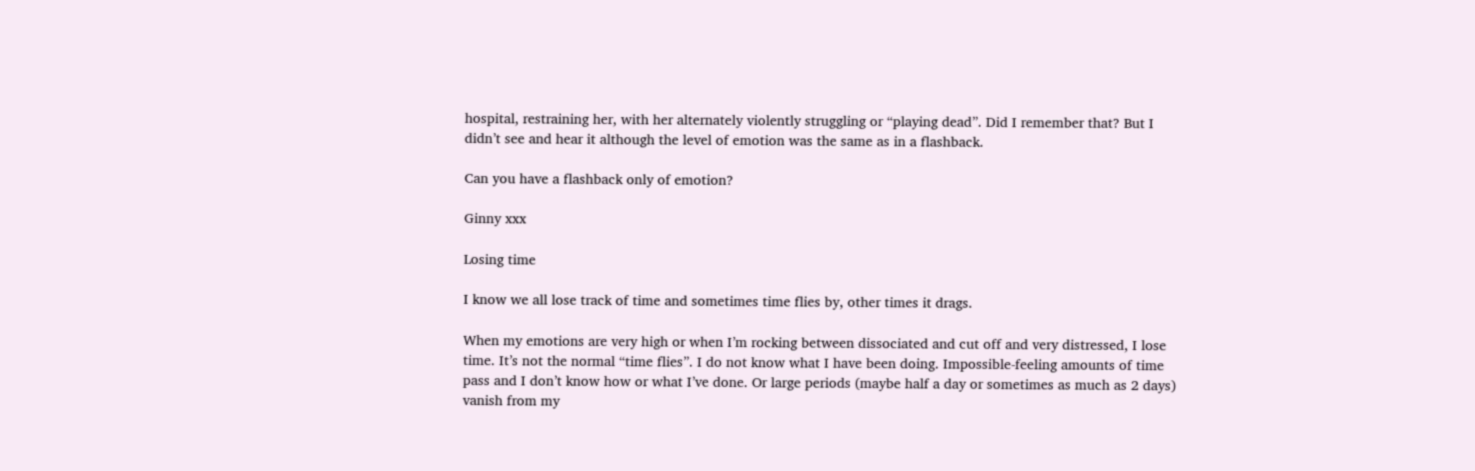hospital, restraining her, with her alternately violently struggling or “playing dead”. Did I remember that? But I didn’t see and hear it although the level of emotion was the same as in a flashback.

Can you have a flashback only of emotion?

Ginny xxx

Losing time

I know we all lose track of time and sometimes time flies by, other times it drags.

When my emotions are very high or when I’m rocking between dissociated and cut off and very distressed, I lose time. It’s not the normal “time flies”. I do not know what I have been doing. Impossible-feeling amounts of time pass and I don’t know how or what I’ve done. Or large periods (maybe half a day or sometimes as much as 2 days) vanish from my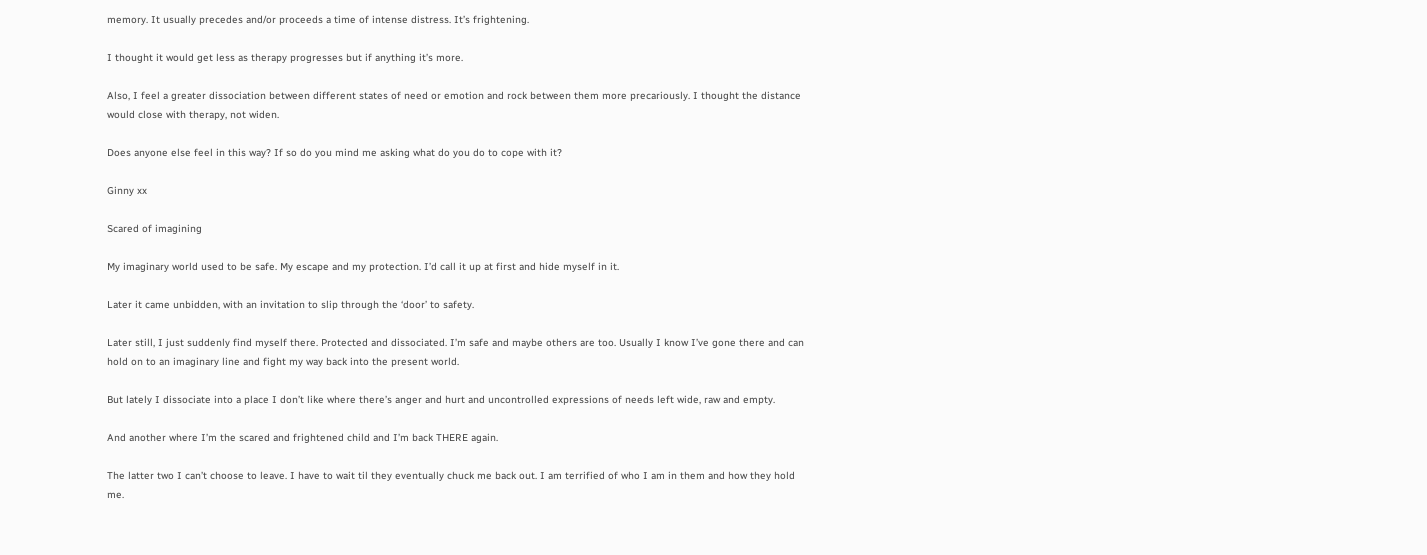memory. It usually precedes and/or proceeds a time of intense distress. It’s frightening.

I thought it would get less as therapy progresses but if anything it’s more.

Also, I feel a greater dissociation between different states of need or emotion and rock between them more precariously. I thought the distance would close with therapy, not widen.

Does anyone else feel in this way? If so do you mind me asking what do you do to cope with it?

Ginny xx

Scared of imagining

My imaginary world used to be safe. My escape and my protection. I’d call it up at first and hide myself in it.

Later it came unbidden, with an invitation to slip through the ‘door’ to safety.

Later still, I just suddenly find myself there. Protected and dissociated. I’m safe and maybe others are too. Usually I know I’ve gone there and can hold on to an imaginary line and fight my way back into the present world.

But lately I dissociate into a place I don’t like where there’s anger and hurt and uncontrolled expressions of needs left wide, raw and empty.

And another where I’m the scared and frightened child and I’m back THERE again.

The latter two I can’t choose to leave. I have to wait til they eventually chuck me back out. I am terrified of who I am in them and how they hold me.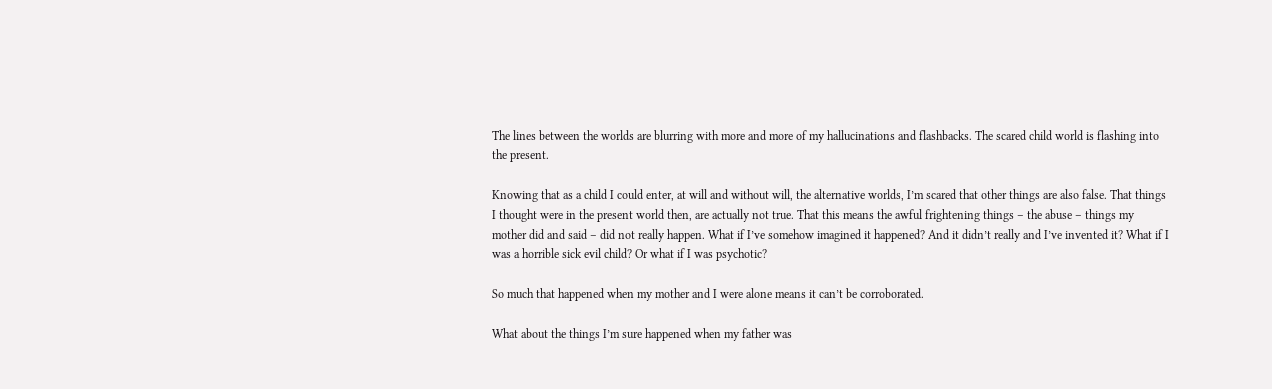The lines between the worlds are blurring with more and more of my hallucinations and flashbacks. The scared child world is flashing into the present.

Knowing that as a child I could enter, at will and without will, the alternative worlds, I’m scared that other things are also false. That things I thought were in the present world then, are actually not true. That this means the awful frightening things – the abuse – things my mother did and said – did not really happen. What if I’ve somehow imagined it happened? And it didn’t really and I’ve invented it? What if I was a horrible sick evil child? Or what if I was psychotic?

So much that happened when my mother and I were alone means it can’t be corroborated.

What about the things I’m sure happened when my father was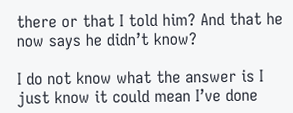there or that I told him? And that he now says he didn’t know?

I do not know what the answer is I just know it could mean I’ve done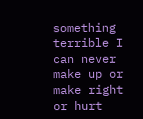something terrible I can never make up or make right or hurt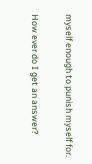myself enough to punish myself for.

How ever do I get an answer?